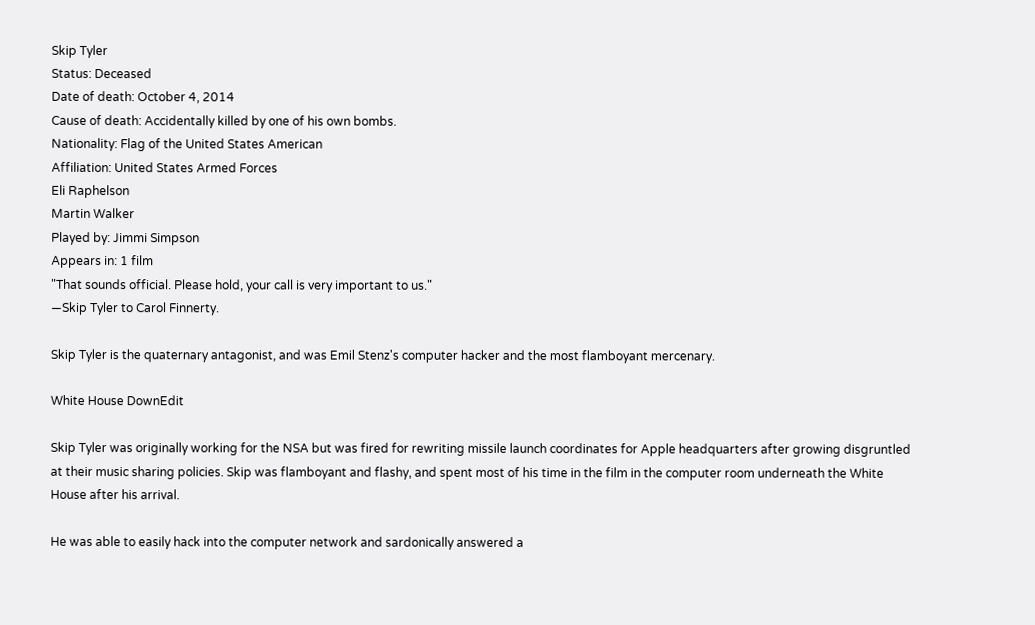Skip Tyler
Status: Deceased
Date of death: October 4, 2014
Cause of death: Accidentally killed by one of his own bombs.
Nationality: Flag of the United States American
Affiliation: United States Armed Forces
Eli Raphelson
Martin Walker
Played by: Jimmi Simpson
Appears in: 1 film
"That sounds official. Please hold, your call is very important to us."
―Skip Tyler to Carol Finnerty.

Skip Tyler is the quaternary antagonist, and was Emil Stenz's computer hacker and the most flamboyant mercenary.

White House DownEdit

Skip Tyler was originally working for the NSA but was fired for rewriting missile launch coordinates for Apple headquarters after growing disgruntled at their music sharing policies. Skip was flamboyant and flashy, and spent most of his time in the film in the computer room underneath the White House after his arrival.

He was able to easily hack into the computer network and sardonically answered a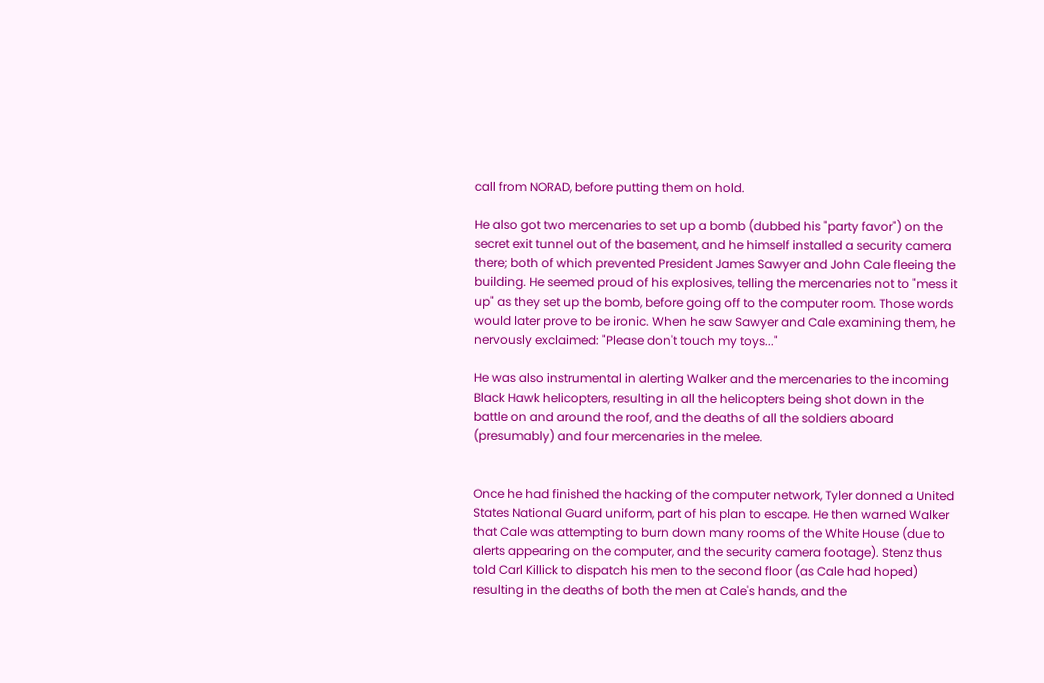call from NORAD, before putting them on hold.

He also got two mercenaries to set up a bomb (dubbed his "party favor") on the secret exit tunnel out of the basement, and he himself installed a security camera there; both of which prevented President James Sawyer and John Cale fleeing the building. He seemed proud of his explosives, telling the mercenaries not to "mess it up" as they set up the bomb, before going off to the computer room. Those words would later prove to be ironic. When he saw Sawyer and Cale examining them, he nervously exclaimed: "Please don't touch my toys..."

He was also instrumental in alerting Walker and the mercenaries to the incoming Black Hawk helicopters, resulting in all the helicopters being shot down in the battle on and around the roof, and the deaths of all the soldiers aboard (presumably) and four mercenaries in the melee.


Once he had finished the hacking of the computer network, Tyler donned a United States National Guard uniform, part of his plan to escape. He then warned Walker that Cale was attempting to burn down many rooms of the White House (due to alerts appearing on the computer, and the security camera footage). Stenz thus told Carl Killick to dispatch his men to the second floor (as Cale had hoped) resulting in the deaths of both the men at Cale's hands, and the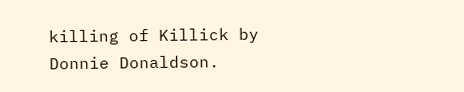killing of Killick by Donnie Donaldson.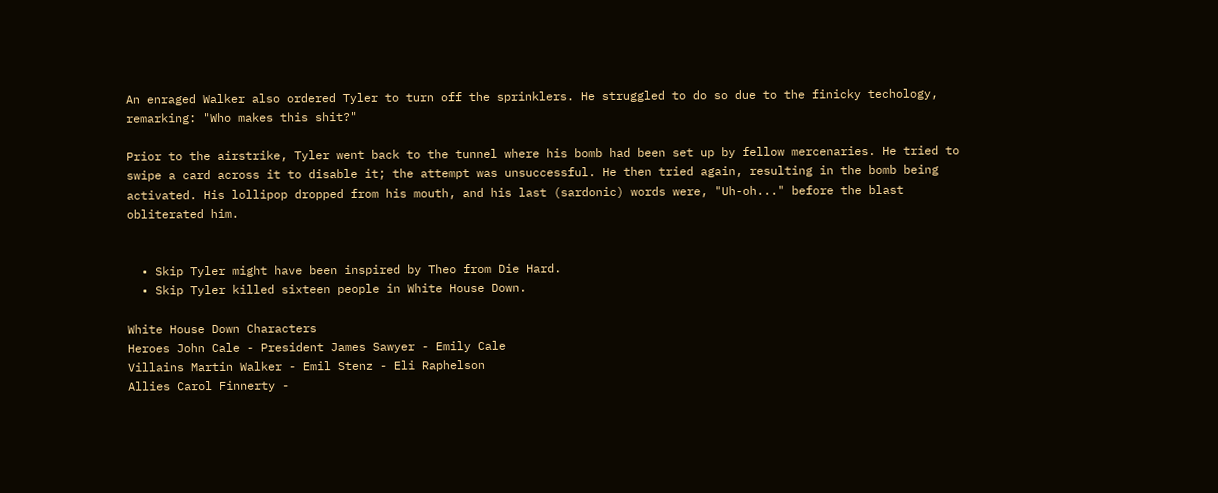An enraged Walker also ordered Tyler to turn off the sprinklers. He struggled to do so due to the finicky techology, remarking: "Who makes this shit?"

Prior to the airstrike, Tyler went back to the tunnel where his bomb had been set up by fellow mercenaries. He tried to swipe a card across it to disable it; the attempt was unsuccessful. He then tried again, resulting in the bomb being activated. His lollipop dropped from his mouth, and his last (sardonic) words were, "Uh-oh..." before the blast obliterated him.


  • Skip Tyler might have been inspired by Theo from Die Hard.
  • Skip Tyler killed sixteen people in White House Down.

White House Down Characters
Heroes John Cale - President James Sawyer - Emily Cale
Villains Martin Walker - Emil Stenz - Eli Raphelson
Allies Carol Finnerty -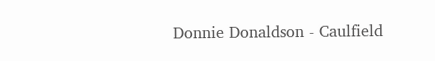Donnie Donaldson - Caulfield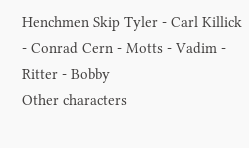Henchmen Skip Tyler - Carl Killick - Conrad Cern - Motts - Vadim - Ritter - Bobby
Other characters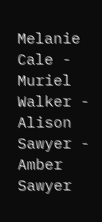Melanie Cale - Muriel Walker - Alison Sawyer - Amber Sawyer